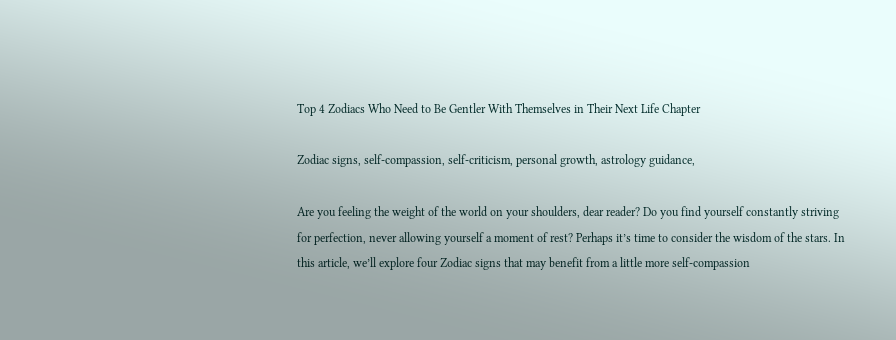Top 4 Zodiacs Who Need to Be Gentler With Themselves in Their Next Life Chapter

Zodiac signs, self-compassion, self-criticism, personal growth, astrology guidance,

Are you feeling the weight of the world on your shoulders, dear reader? Do you find yourself constantly striving for perfection, never allowing yourself a moment of rest? Perhaps it’s time to consider the wisdom of the stars. In this article, we’ll explore four Zodiac signs that may benefit from a little more self-compassion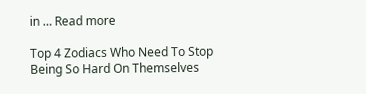in … Read more

Top 4 Zodiacs Who Need To Stop Being So Hard On Themselves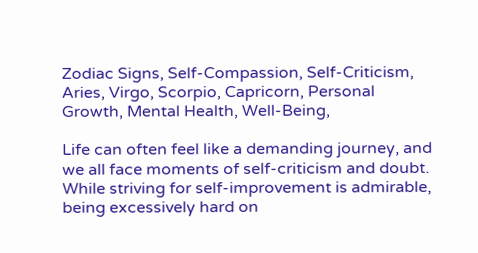Zodiac Signs, Self-Compassion, Self-Criticism, Aries, Virgo, Scorpio, Capricorn, Personal Growth, Mental Health, Well-Being,

Life can often feel like a demanding journey, and we all face moments of self-criticism and doubt. While striving for self-improvement is admirable, being excessively hard on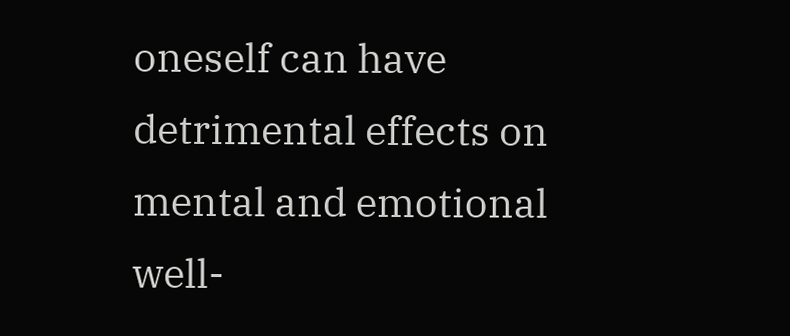oneself can have detrimental effects on mental and emotional well-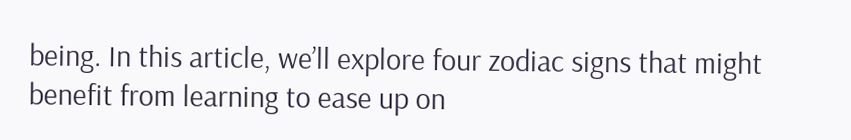being. In this article, we’ll explore four zodiac signs that might benefit from learning to ease up on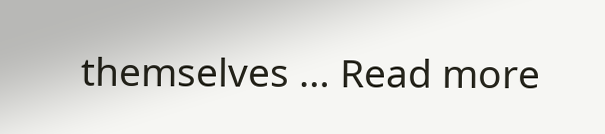themselves … Read more